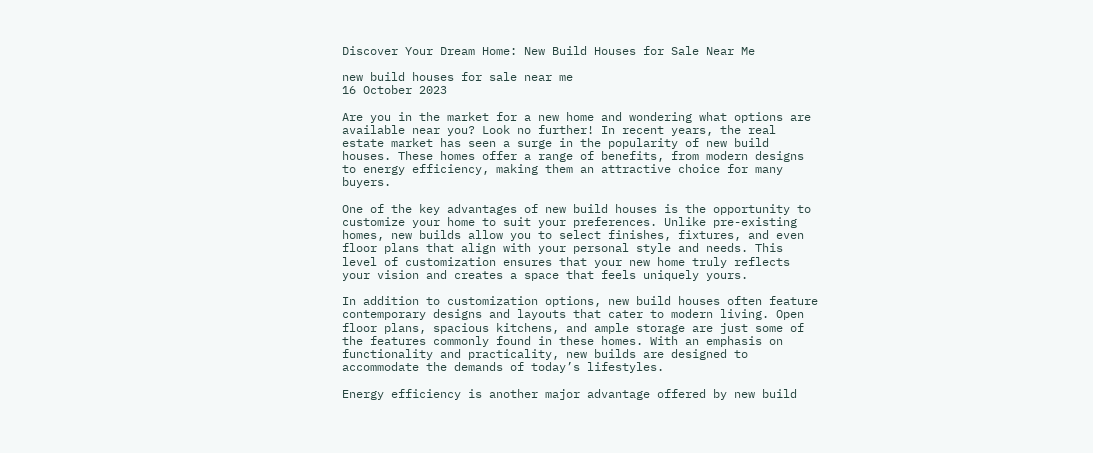Discover Your Dream Home: New Build Houses for Sale Near Me

new build houses for sale near me
16 October 2023

Are you in the market for a new home and wondering what options are available near you? Look no further! In recent years, the real estate market has seen a surge in the popularity of new build houses. These homes offer a range of benefits, from modern designs to energy efficiency, making them an attractive choice for many buyers.

One of the key advantages of new build houses is the opportunity to customize your home to suit your preferences. Unlike pre-existing homes, new builds allow you to select finishes, fixtures, and even floor plans that align with your personal style and needs. This level of customization ensures that your new home truly reflects your vision and creates a space that feels uniquely yours.

In addition to customization options, new build houses often feature contemporary designs and layouts that cater to modern living. Open floor plans, spacious kitchens, and ample storage are just some of the features commonly found in these homes. With an emphasis on functionality and practicality, new builds are designed to accommodate the demands of today’s lifestyles.

Energy efficiency is another major advantage offered by new build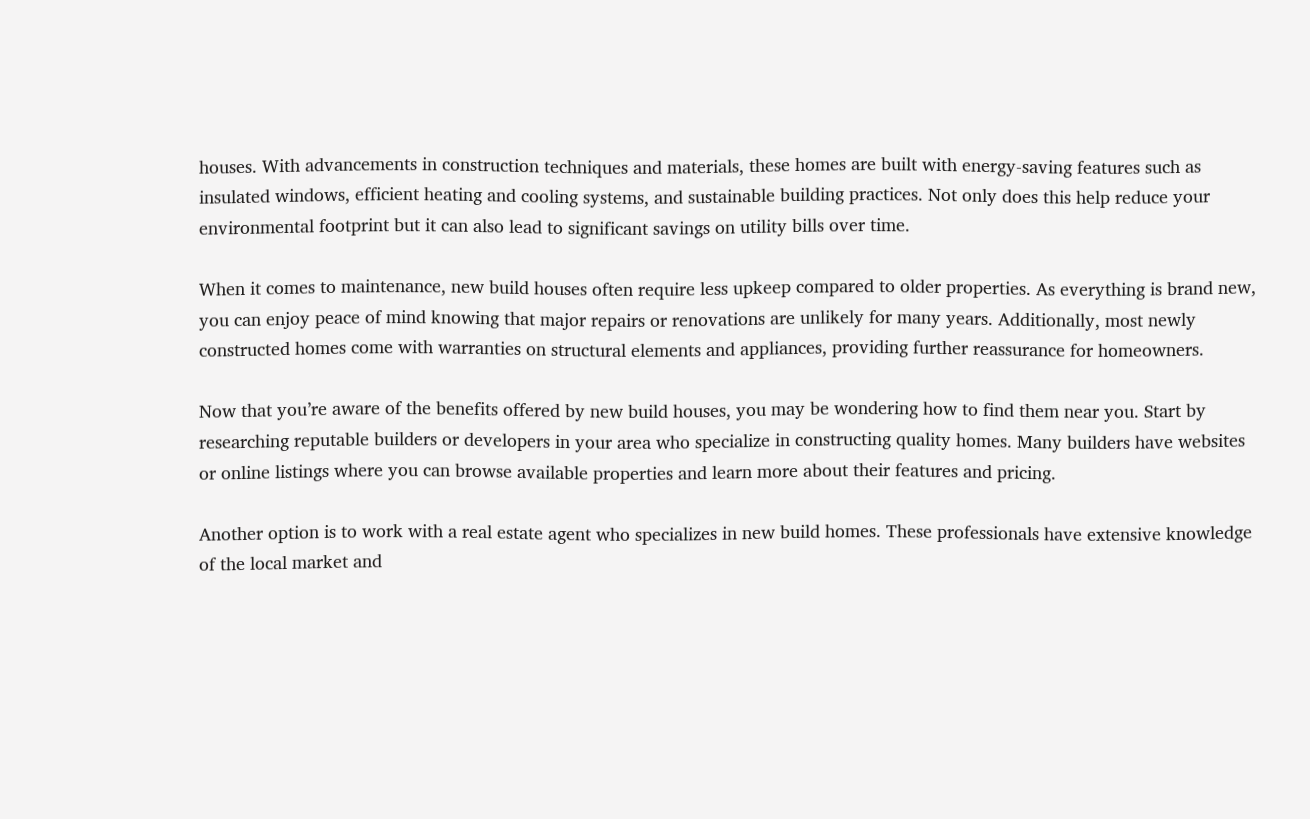houses. With advancements in construction techniques and materials, these homes are built with energy-saving features such as insulated windows, efficient heating and cooling systems, and sustainable building practices. Not only does this help reduce your environmental footprint but it can also lead to significant savings on utility bills over time.

When it comes to maintenance, new build houses often require less upkeep compared to older properties. As everything is brand new, you can enjoy peace of mind knowing that major repairs or renovations are unlikely for many years. Additionally, most newly constructed homes come with warranties on structural elements and appliances, providing further reassurance for homeowners.

Now that you’re aware of the benefits offered by new build houses, you may be wondering how to find them near you. Start by researching reputable builders or developers in your area who specialize in constructing quality homes. Many builders have websites or online listings where you can browse available properties and learn more about their features and pricing.

Another option is to work with a real estate agent who specializes in new build homes. These professionals have extensive knowledge of the local market and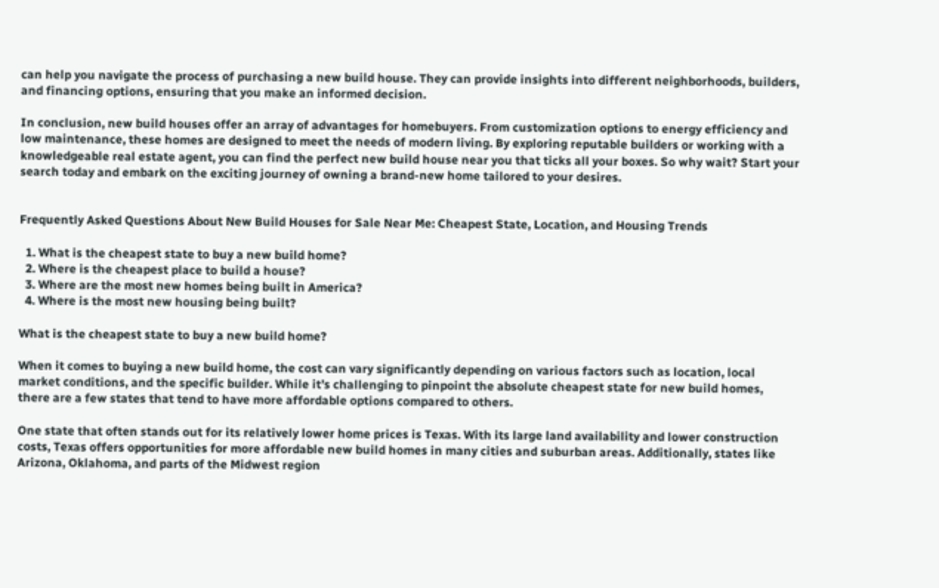can help you navigate the process of purchasing a new build house. They can provide insights into different neighborhoods, builders, and financing options, ensuring that you make an informed decision.

In conclusion, new build houses offer an array of advantages for homebuyers. From customization options to energy efficiency and low maintenance, these homes are designed to meet the needs of modern living. By exploring reputable builders or working with a knowledgeable real estate agent, you can find the perfect new build house near you that ticks all your boxes. So why wait? Start your search today and embark on the exciting journey of owning a brand-new home tailored to your desires.


Frequently Asked Questions About New Build Houses for Sale Near Me: Cheapest State, Location, and Housing Trends

  1. What is the cheapest state to buy a new build home?
  2. Where is the cheapest place to build a house?
  3. Where are the most new homes being built in America?
  4. Where is the most new housing being built?

What is the cheapest state to buy a new build home?

When it comes to buying a new build home, the cost can vary significantly depending on various factors such as location, local market conditions, and the specific builder. While it’s challenging to pinpoint the absolute cheapest state for new build homes, there are a few states that tend to have more affordable options compared to others.

One state that often stands out for its relatively lower home prices is Texas. With its large land availability and lower construction costs, Texas offers opportunities for more affordable new build homes in many cities and suburban areas. Additionally, states like Arizona, Oklahoma, and parts of the Midwest region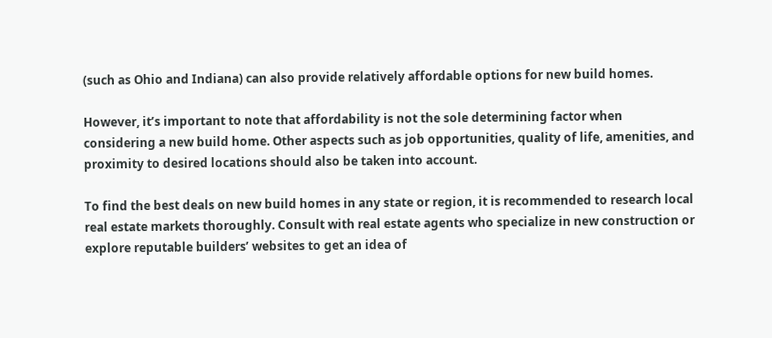(such as Ohio and Indiana) can also provide relatively affordable options for new build homes.

However, it’s important to note that affordability is not the sole determining factor when considering a new build home. Other aspects such as job opportunities, quality of life, amenities, and proximity to desired locations should also be taken into account.

To find the best deals on new build homes in any state or region, it is recommended to research local real estate markets thoroughly. Consult with real estate agents who specialize in new construction or explore reputable builders’ websites to get an idea of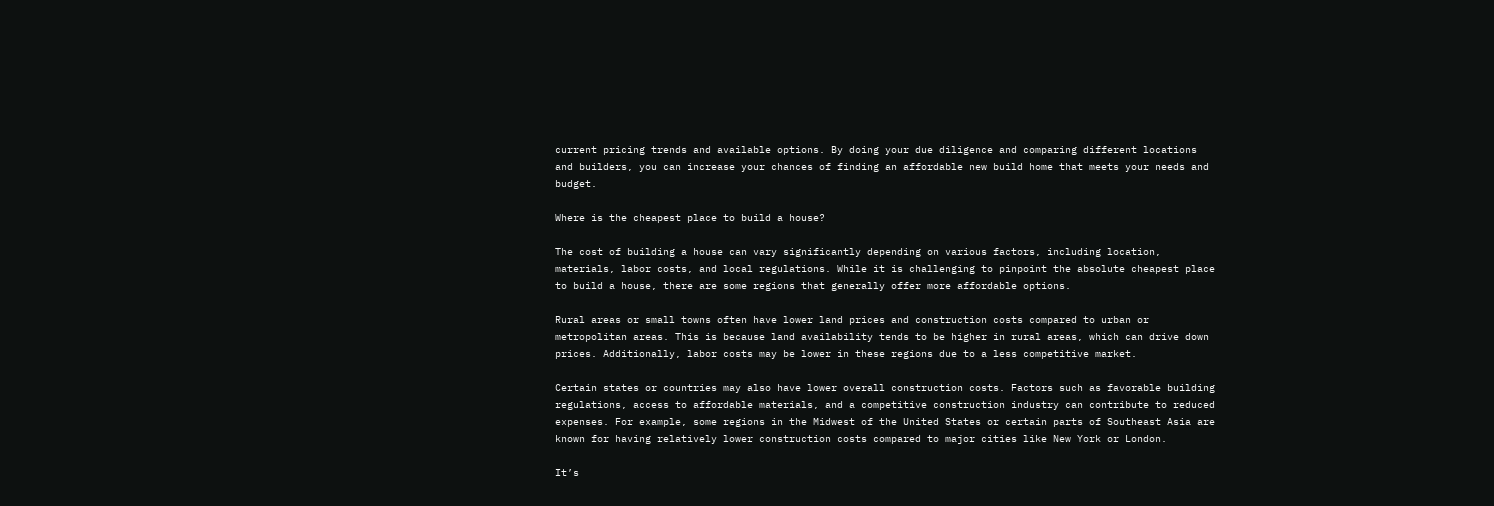current pricing trends and available options. By doing your due diligence and comparing different locations and builders, you can increase your chances of finding an affordable new build home that meets your needs and budget.

Where is the cheapest place to build a house?

The cost of building a house can vary significantly depending on various factors, including location, materials, labor costs, and local regulations. While it is challenging to pinpoint the absolute cheapest place to build a house, there are some regions that generally offer more affordable options.

Rural areas or small towns often have lower land prices and construction costs compared to urban or metropolitan areas. This is because land availability tends to be higher in rural areas, which can drive down prices. Additionally, labor costs may be lower in these regions due to a less competitive market.

Certain states or countries may also have lower overall construction costs. Factors such as favorable building regulations, access to affordable materials, and a competitive construction industry can contribute to reduced expenses. For example, some regions in the Midwest of the United States or certain parts of Southeast Asia are known for having relatively lower construction costs compared to major cities like New York or London.

It’s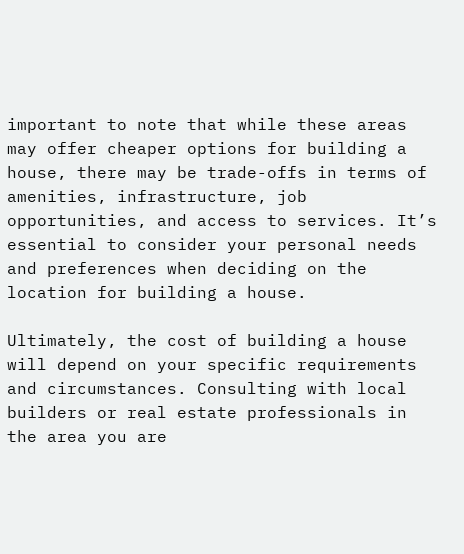important to note that while these areas may offer cheaper options for building a house, there may be trade-offs in terms of amenities, infrastructure, job opportunities, and access to services. It’s essential to consider your personal needs and preferences when deciding on the location for building a house.

Ultimately, the cost of building a house will depend on your specific requirements and circumstances. Consulting with local builders or real estate professionals in the area you are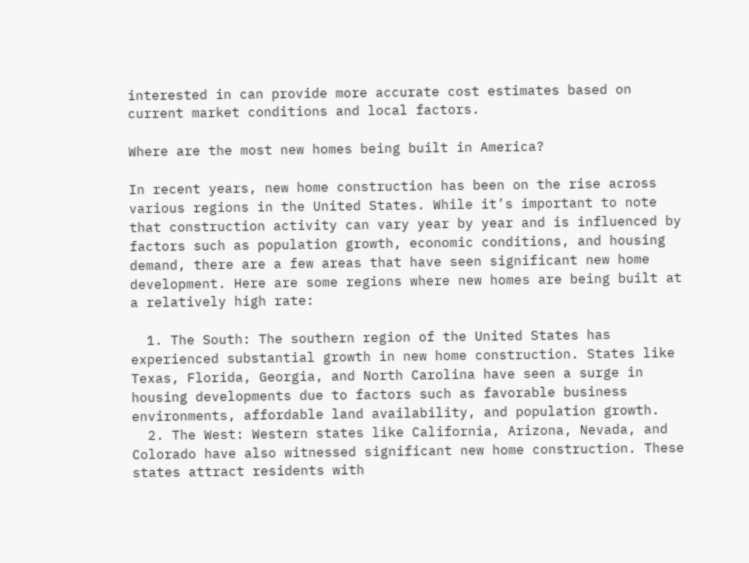interested in can provide more accurate cost estimates based on current market conditions and local factors.

Where are the most new homes being built in America?

In recent years, new home construction has been on the rise across various regions in the United States. While it’s important to note that construction activity can vary year by year and is influenced by factors such as population growth, economic conditions, and housing demand, there are a few areas that have seen significant new home development. Here are some regions where new homes are being built at a relatively high rate:

  1. The South: The southern region of the United States has experienced substantial growth in new home construction. States like Texas, Florida, Georgia, and North Carolina have seen a surge in housing developments due to factors such as favorable business environments, affordable land availability, and population growth.
  2. The West: Western states like California, Arizona, Nevada, and Colorado have also witnessed significant new home construction. These states attract residents with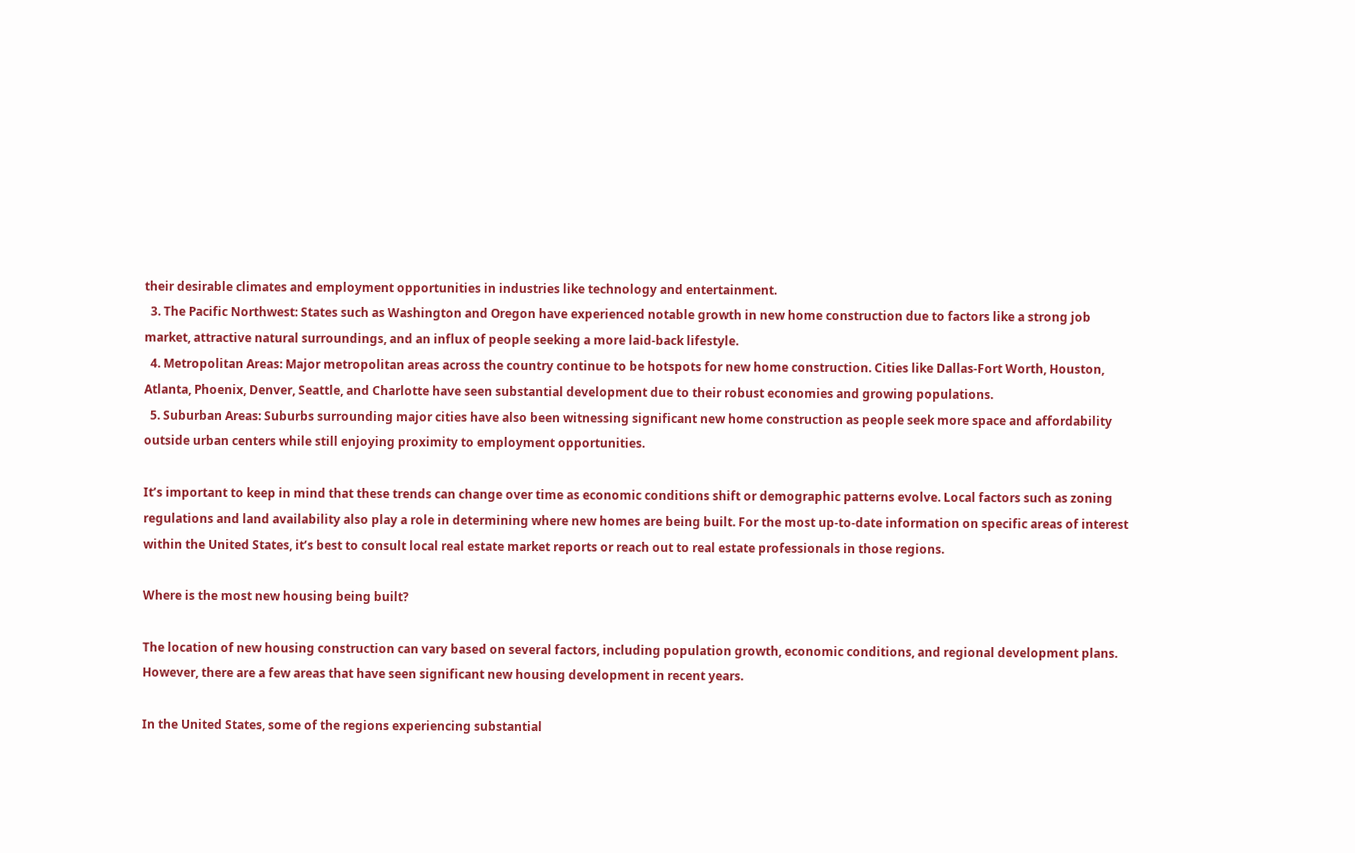their desirable climates and employment opportunities in industries like technology and entertainment.
  3. The Pacific Northwest: States such as Washington and Oregon have experienced notable growth in new home construction due to factors like a strong job market, attractive natural surroundings, and an influx of people seeking a more laid-back lifestyle.
  4. Metropolitan Areas: Major metropolitan areas across the country continue to be hotspots for new home construction. Cities like Dallas-Fort Worth, Houston, Atlanta, Phoenix, Denver, Seattle, and Charlotte have seen substantial development due to their robust economies and growing populations.
  5. Suburban Areas: Suburbs surrounding major cities have also been witnessing significant new home construction as people seek more space and affordability outside urban centers while still enjoying proximity to employment opportunities.

It’s important to keep in mind that these trends can change over time as economic conditions shift or demographic patterns evolve. Local factors such as zoning regulations and land availability also play a role in determining where new homes are being built. For the most up-to-date information on specific areas of interest within the United States, it’s best to consult local real estate market reports or reach out to real estate professionals in those regions.

Where is the most new housing being built?

The location of new housing construction can vary based on several factors, including population growth, economic conditions, and regional development plans. However, there are a few areas that have seen significant new housing development in recent years.

In the United States, some of the regions experiencing substantial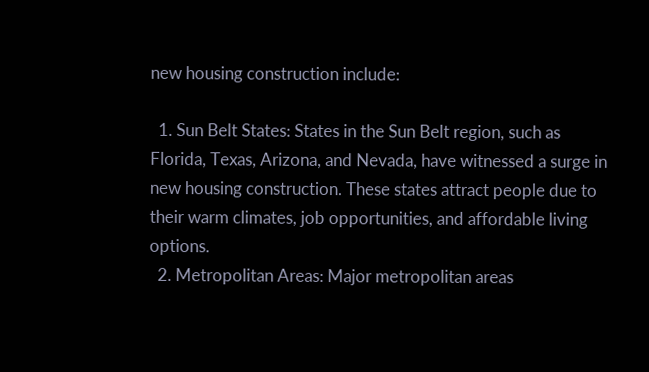new housing construction include:

  1. Sun Belt States: States in the Sun Belt region, such as Florida, Texas, Arizona, and Nevada, have witnessed a surge in new housing construction. These states attract people due to their warm climates, job opportunities, and affordable living options.
  2. Metropolitan Areas: Major metropolitan areas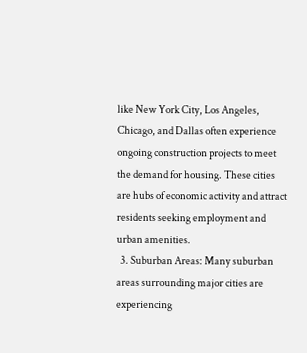like New York City, Los Angeles, Chicago, and Dallas often experience ongoing construction projects to meet the demand for housing. These cities are hubs of economic activity and attract residents seeking employment and urban amenities.
  3. Suburban Areas: Many suburban areas surrounding major cities are experiencing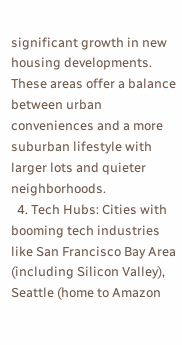significant growth in new housing developments. These areas offer a balance between urban conveniences and a more suburban lifestyle with larger lots and quieter neighborhoods.
  4. Tech Hubs: Cities with booming tech industries like San Francisco Bay Area (including Silicon Valley), Seattle (home to Amazon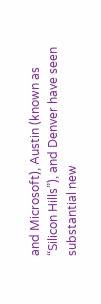and Microsoft), Austin (known as “Silicon Hills”), and Denver have seen substantial new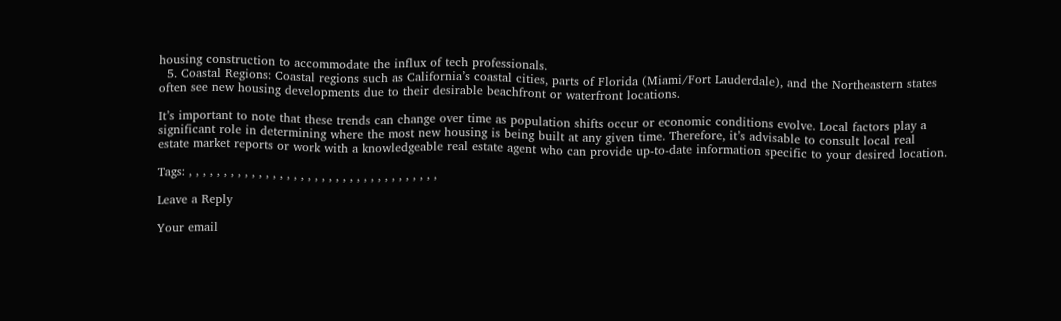housing construction to accommodate the influx of tech professionals.
  5. Coastal Regions: Coastal regions such as California’s coastal cities, parts of Florida (Miami/Fort Lauderdale), and the Northeastern states often see new housing developments due to their desirable beachfront or waterfront locations.

It’s important to note that these trends can change over time as population shifts occur or economic conditions evolve. Local factors play a significant role in determining where the most new housing is being built at any given time. Therefore, it’s advisable to consult local real estate market reports or work with a knowledgeable real estate agent who can provide up-to-date information specific to your desired location.

Tags: , , , , , , , , , , , , , , , , , , , , , , , , , , , , , , , , , , , ,

Leave a Reply

Your email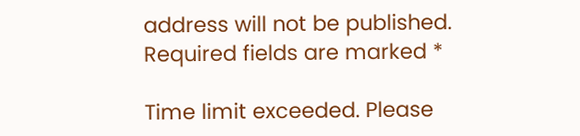address will not be published. Required fields are marked *

Time limit exceeded. Please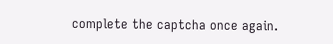complete the captcha once again.